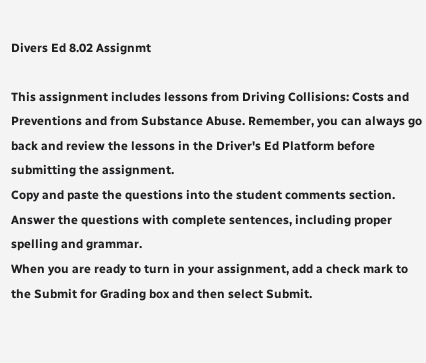Divers Ed 8.02 Assignmt

This assignment includes lessons from Driving Collisions: Costs and Preventions and from Substance Abuse. Remember, you can always go back and review the lessons in the Driver's Ed Platform before submitting the assignment.
Copy and paste the questions into the student comments section.
Answer the questions with complete sentences, including proper spelling and grammar.
When you are ready to turn in your assignment, add a check mark to the Submit for Grading box and then select Submit.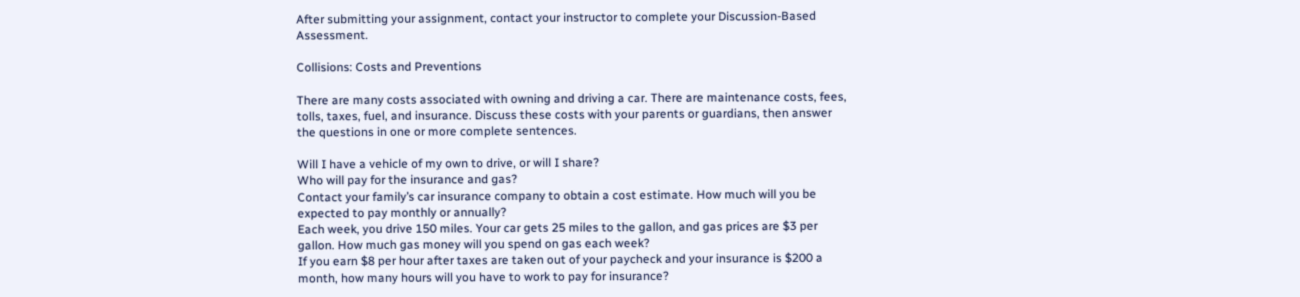After submitting your assignment, contact your instructor to complete your Discussion-Based Assessment.

Collisions: Costs and Preventions

There are many costs associated with owning and driving a car. There are maintenance costs, fees, tolls, taxes, fuel, and insurance. Discuss these costs with your parents or guardians, then answer the questions in one or more complete sentences.

Will I have a vehicle of my own to drive, or will I share?
Who will pay for the insurance and gas?
Contact your family’s car insurance company to obtain a cost estimate. How much will you be expected to pay monthly or annually?
Each week, you drive 150 miles. Your car gets 25 miles to the gallon, and gas prices are $3 per gallon. How much gas money will you spend on gas each week?
If you earn $8 per hour after taxes are taken out of your paycheck and your insurance is $200 a month, how many hours will you have to work to pay for insurance?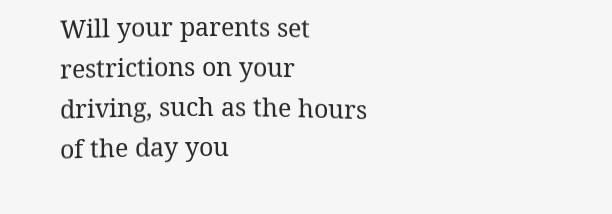Will your parents set restrictions on your driving, such as the hours of the day you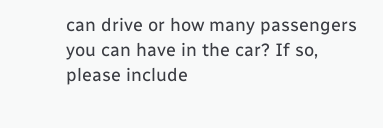can drive or how many passengers you can have in the car? If so, please include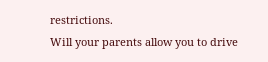restrictions.
Will your parents allow you to drive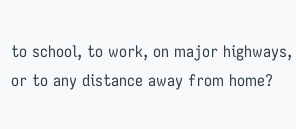to school, to work, on major highways, or to any distance away from home?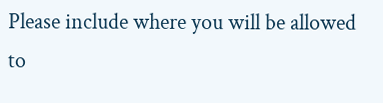Please include where you will be allowed to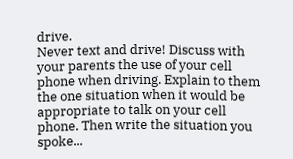drive.
Never text and drive! Discuss with your parents the use of your cell phone when driving. Explain to them the one situation when it would be appropriate to talk on your cell phone. Then write the situation you spoke...